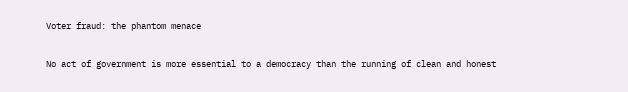Voter fraud: the phantom menace

No act of government is more essential to a democracy than the running of clean and honest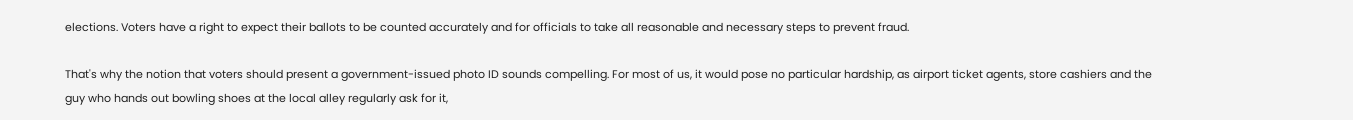elections. Voters have a right to expect their ballots to be counted accurately and for officials to take all reasonable and necessary steps to prevent fraud.

That's why the notion that voters should present a government-issued photo ID sounds compelling. For most of us, it would pose no particular hardship, as airport ticket agents, store cashiers and the guy who hands out bowling shoes at the local alley regularly ask for it,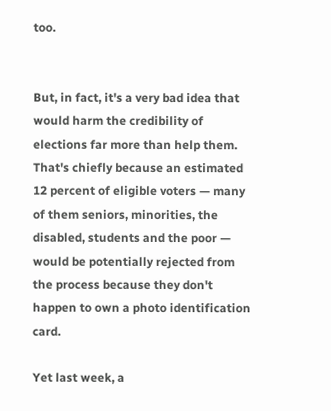too.


But, in fact, it's a very bad idea that would harm the credibility of elections far more than help them. That's chiefly because an estimated 12 percent of eligible voters — many of them seniors, minorities, the disabled, students and the poor — would be potentially rejected from the process because they don't happen to own a photo identification card.

Yet last week, a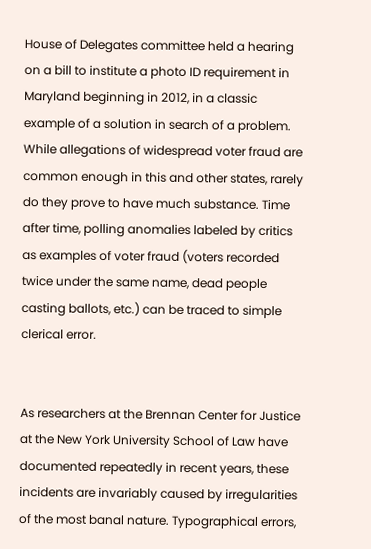House of Delegates committee held a hearing on a bill to institute a photo ID requirement in Maryland beginning in 2012, in a classic example of a solution in search of a problem. While allegations of widespread voter fraud are common enough in this and other states, rarely do they prove to have much substance. Time after time, polling anomalies labeled by critics as examples of voter fraud (voters recorded twice under the same name, dead people casting ballots, etc.) can be traced to simple clerical error.


As researchers at the Brennan Center for Justice at the New York University School of Law have documented repeatedly in recent years, these incidents are invariably caused by irregularities of the most banal nature. Typographical errors,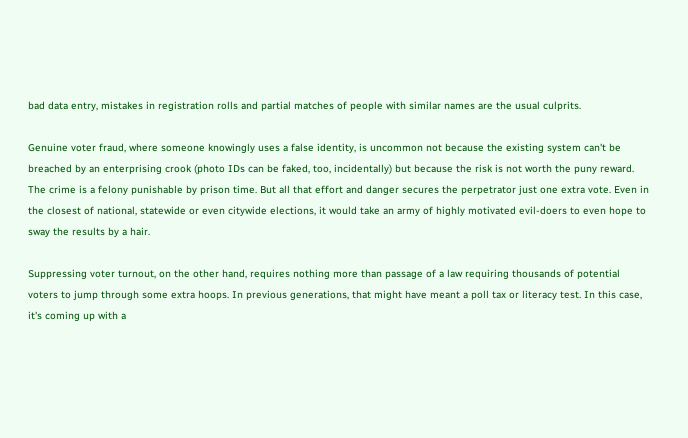bad data entry, mistakes in registration rolls and partial matches of people with similar names are the usual culprits.

Genuine voter fraud, where someone knowingly uses a false identity, is uncommon not because the existing system can't be breached by an enterprising crook (photo IDs can be faked, too, incidentally) but because the risk is not worth the puny reward. The crime is a felony punishable by prison time. But all that effort and danger secures the perpetrator just one extra vote. Even in the closest of national, statewide or even citywide elections, it would take an army of highly motivated evil-doers to even hope to sway the results by a hair.

Suppressing voter turnout, on the other hand, requires nothing more than passage of a law requiring thousands of potential voters to jump through some extra hoops. In previous generations, that might have meant a poll tax or literacy test. In this case, it's coming up with a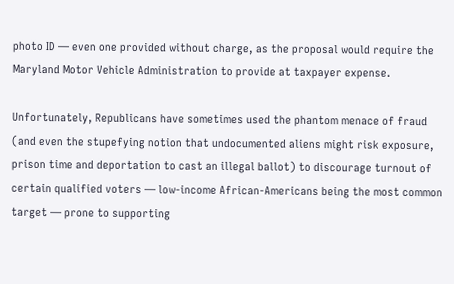photo ID — even one provided without charge, as the proposal would require the Maryland Motor Vehicle Administration to provide at taxpayer expense.

Unfortunately, Republicans have sometimes used the phantom menace of fraud (and even the stupefying notion that undocumented aliens might risk exposure, prison time and deportation to cast an illegal ballot) to discourage turnout of certain qualified voters — low-income African-Americans being the most common target — prone to supporting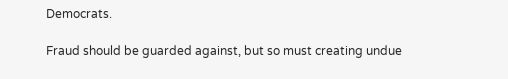Democrats.

Fraud should be guarded against, but so must creating undue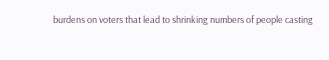burdens on voters that lead to shrinking numbers of people casting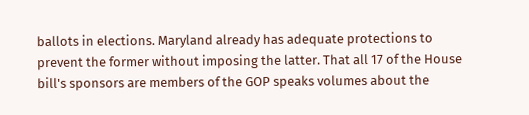ballots in elections. Maryland already has adequate protections to prevent the former without imposing the latter. That all 17 of the House bill's sponsors are members of the GOP speaks volumes about the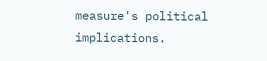measure's political implications.